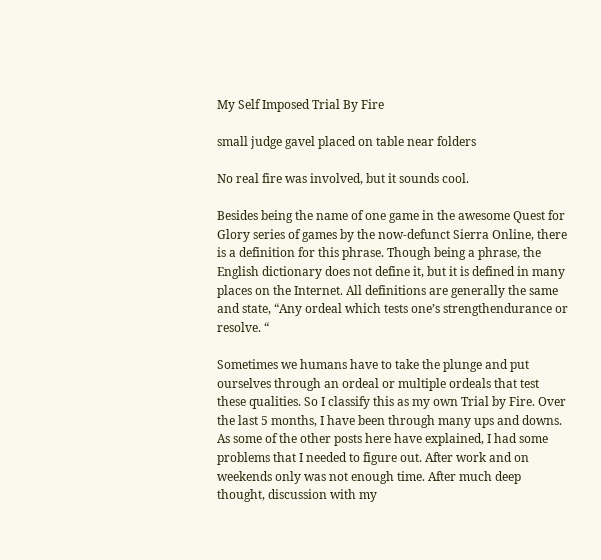My Self Imposed Trial By Fire

small judge gavel placed on table near folders

No real fire was involved, but it sounds cool.

Besides being the name of one game in the awesome Quest for Glory series of games by the now-defunct Sierra Online, there is a definition for this phrase. Though being a phrase, the English dictionary does not define it, but it is defined in many places on the Internet. All definitions are generally the same and state, “Any ordeal which tests one’s strengthendurance or resolve. “

Sometimes we humans have to take the plunge and put ourselves through an ordeal or multiple ordeals that test these qualities. So I classify this as my own Trial by Fire. Over the last 5 months, I have been through many ups and downs. As some of the other posts here have explained, I had some problems that I needed to figure out. After work and on weekends only was not enough time. After much deep thought, discussion with my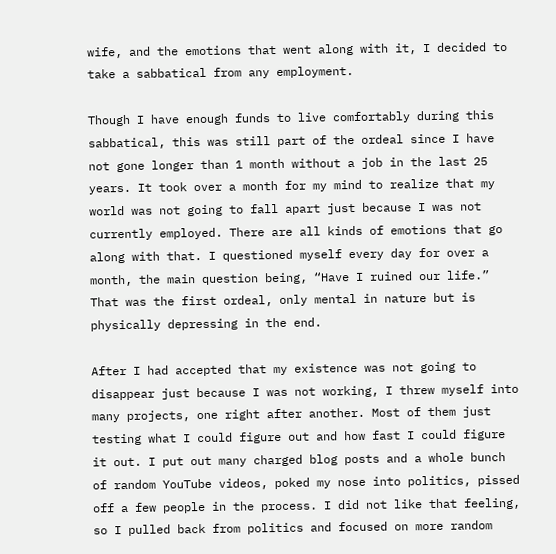wife, and the emotions that went along with it, I decided to take a sabbatical from any employment.

Though I have enough funds to live comfortably during this sabbatical, this was still part of the ordeal since I have not gone longer than 1 month without a job in the last 25 years. It took over a month for my mind to realize that my world was not going to fall apart just because I was not currently employed. There are all kinds of emotions that go along with that. I questioned myself every day for over a month, the main question being, “Have I ruined our life.” That was the first ordeal, only mental in nature but is physically depressing in the end.

After I had accepted that my existence was not going to disappear just because I was not working, I threw myself into many projects, one right after another. Most of them just testing what I could figure out and how fast I could figure it out. I put out many charged blog posts and a whole bunch of random YouTube videos, poked my nose into politics, pissed off a few people in the process. I did not like that feeling, so I pulled back from politics and focused on more random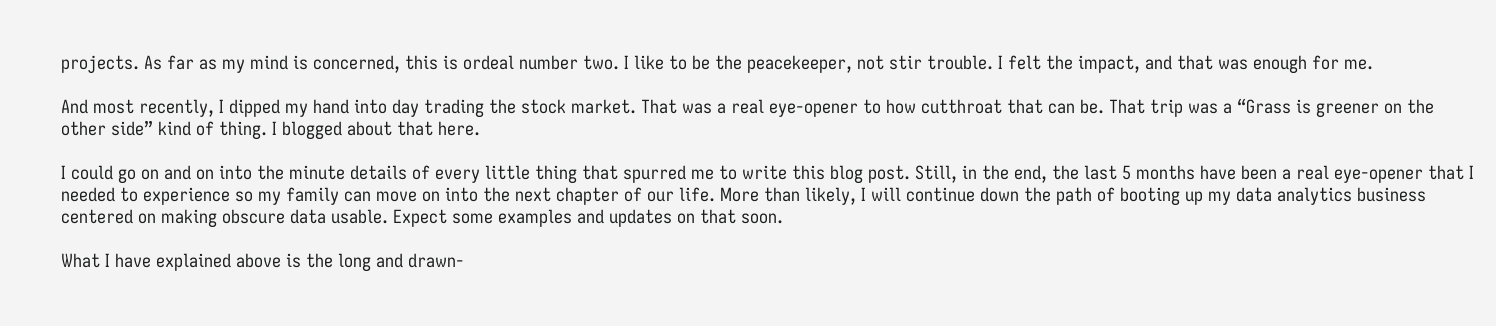projects. As far as my mind is concerned, this is ordeal number two. I like to be the peacekeeper, not stir trouble. I felt the impact, and that was enough for me.

And most recently, I dipped my hand into day trading the stock market. That was a real eye-opener to how cutthroat that can be. That trip was a “Grass is greener on the other side” kind of thing. I blogged about that here.

I could go on and on into the minute details of every little thing that spurred me to write this blog post. Still, in the end, the last 5 months have been a real eye-opener that I needed to experience so my family can move on into the next chapter of our life. More than likely, I will continue down the path of booting up my data analytics business centered on making obscure data usable. Expect some examples and updates on that soon.

What I have explained above is the long and drawn-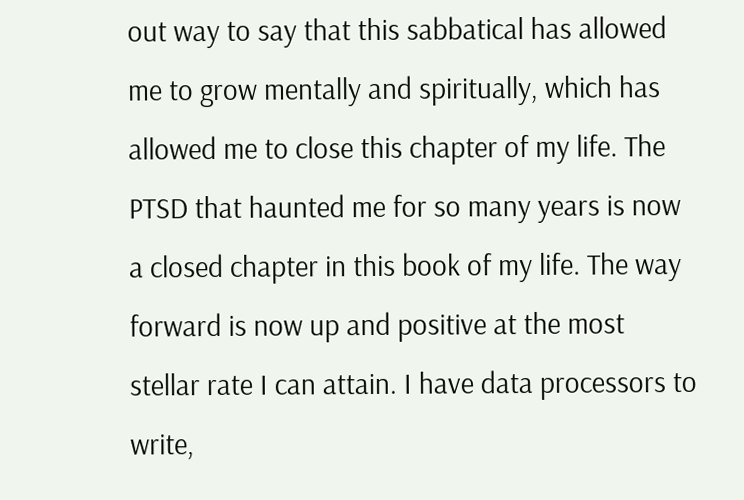out way to say that this sabbatical has allowed me to grow mentally and spiritually, which has allowed me to close this chapter of my life. The PTSD that haunted me for so many years is now a closed chapter in this book of my life. The way forward is now up and positive at the most stellar rate I can attain. I have data processors to write,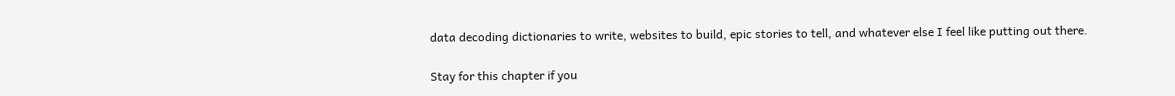data decoding dictionaries to write, websites to build, epic stories to tell, and whatever else I feel like putting out there.

Stay for this chapter if you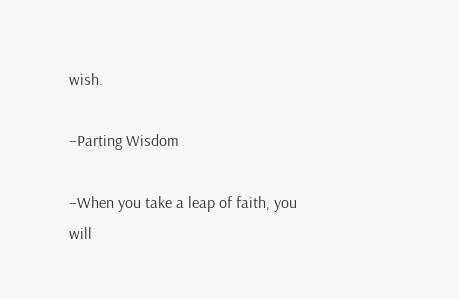wish.

–Parting Wisdom

–When you take a leap of faith, you will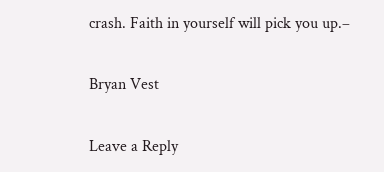crash. Faith in yourself will pick you up.–

Bryan Vest

Leave a Reply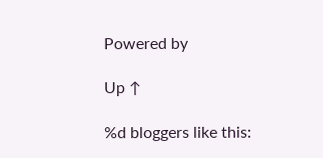Powered by

Up ↑

%d bloggers like this: